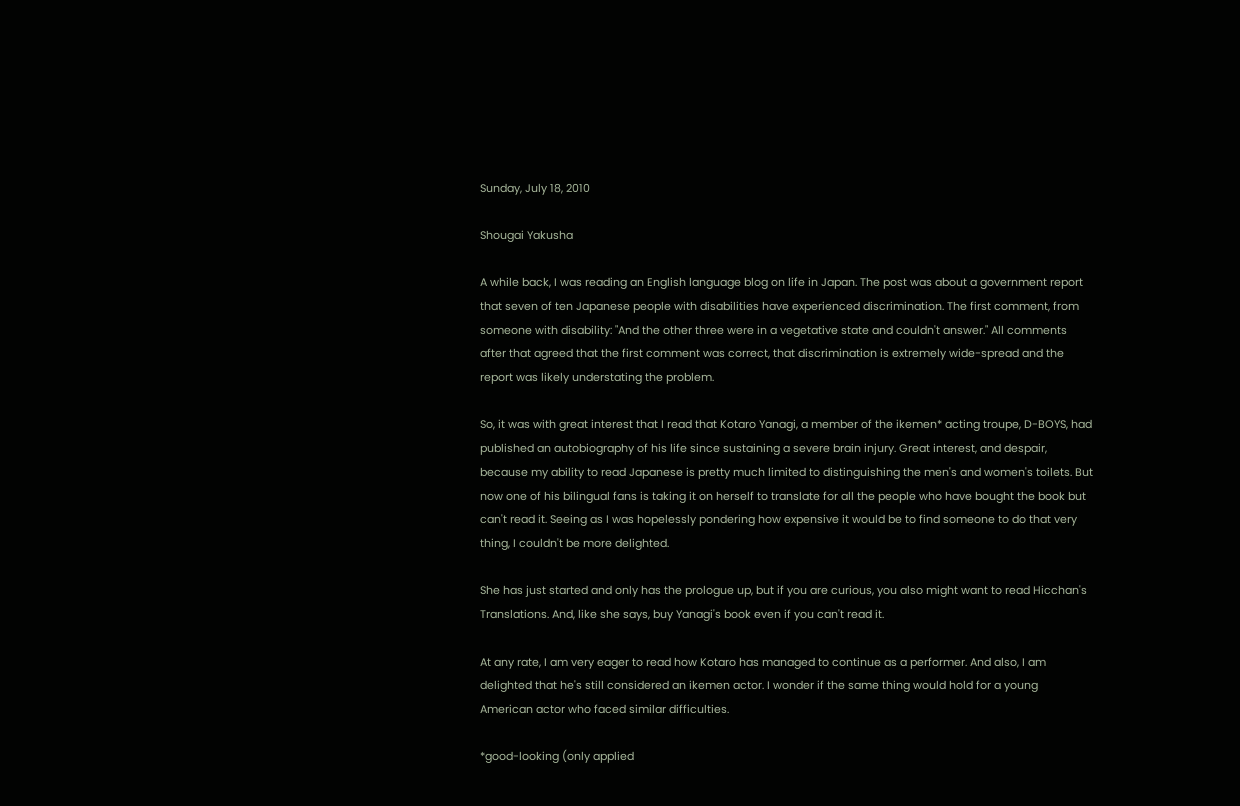Sunday, July 18, 2010

Shougai Yakusha

A while back, I was reading an English language blog on life in Japan. The post was about a government report that seven of ten Japanese people with disabilities have experienced discrimination. The first comment, from someone with disability: "And the other three were in a vegetative state and couldn't answer." All comments after that agreed that the first comment was correct, that discrimination is extremely wide-spread and the report was likely understating the problem.

So, it was with great interest that I read that Kotaro Yanagi, a member of the ikemen* acting troupe, D-BOYS, had published an autobiography of his life since sustaining a severe brain injury. Great interest, and despair, because my ability to read Japanese is pretty much limited to distinguishing the men's and women's toilets. But now one of his bilingual fans is taking it on herself to translate for all the people who have bought the book but can't read it. Seeing as I was hopelessly pondering how expensive it would be to find someone to do that very thing, I couldn't be more delighted.

She has just started and only has the prologue up, but if you are curious, you also might want to read Hicchan's Translations. And, like she says, buy Yanagi's book even if you can't read it.

At any rate, I am very eager to read how Kotaro has managed to continue as a performer. And also, I am delighted that he's still considered an ikemen actor. I wonder if the same thing would hold for a young American actor who faced similar difficulties.

*good-looking (only applied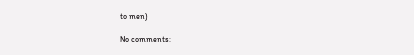to men)

No comments: